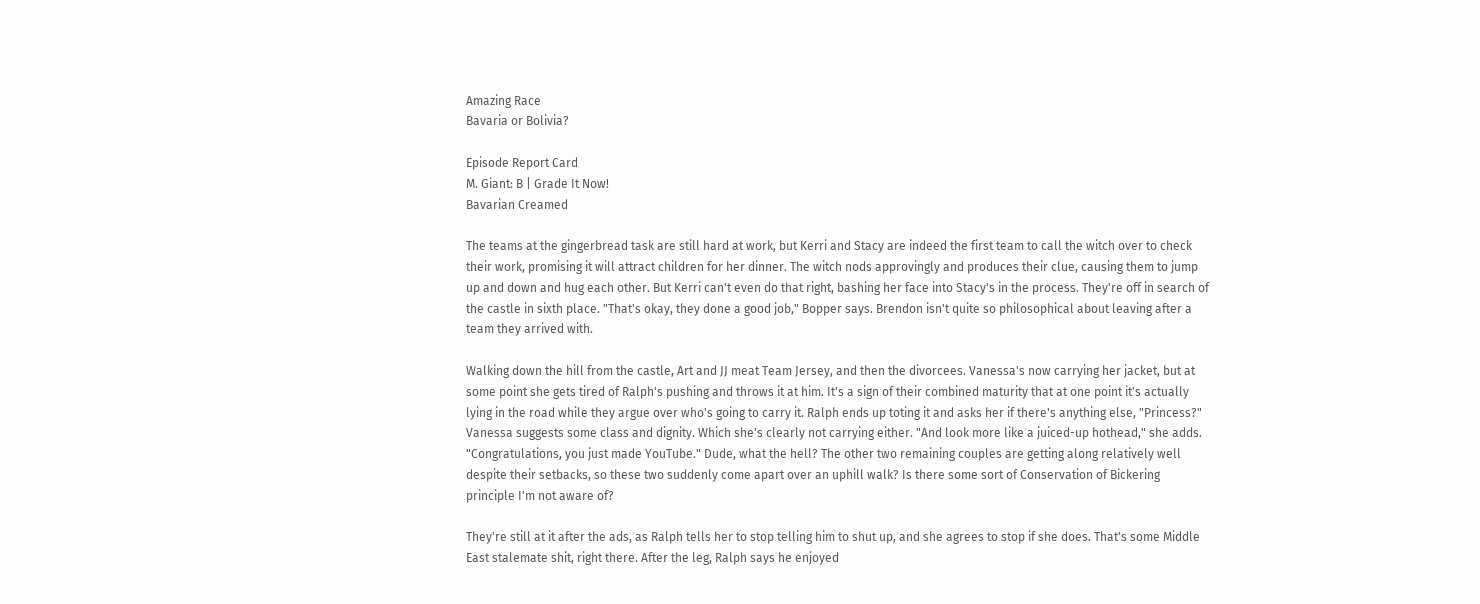Amazing Race
Bavaria or Bolivia?

Episode Report Card
M. Giant: B | Grade It Now!
Bavarian Creamed

The teams at the gingerbread task are still hard at work, but Kerri and Stacy are indeed the first team to call the witch over to check their work, promising it will attract children for her dinner. The witch nods approvingly and produces their clue, causing them to jump up and down and hug each other. But Kerri can't even do that right, bashing her face into Stacy's in the process. They're off in search of the castle in sixth place. "That's okay, they done a good job," Bopper says. Brendon isn't quite so philosophical about leaving after a team they arrived with.

Walking down the hill from the castle, Art and JJ meat Team Jersey, and then the divorcees. Vanessa's now carrying her jacket, but at some point she gets tired of Ralph's pushing and throws it at him. It's a sign of their combined maturity that at one point it's actually lying in the road while they argue over who's going to carry it. Ralph ends up toting it and asks her if there's anything else, "Princess?" Vanessa suggests some class and dignity. Which she's clearly not carrying either. "And look more like a juiced-up hothead," she adds. "Congratulations, you just made YouTube." Dude, what the hell? The other two remaining couples are getting along relatively well despite their setbacks, so these two suddenly come apart over an uphill walk? Is there some sort of Conservation of Bickering principle I'm not aware of?

They're still at it after the ads, as Ralph tells her to stop telling him to shut up, and she agrees to stop if she does. That's some Middle East stalemate shit, right there. After the leg, Ralph says he enjoyed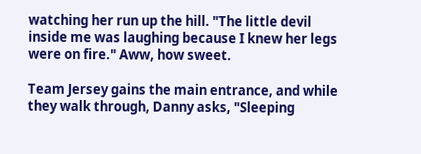watching her run up the hill. "The little devil inside me was laughing because I knew her legs were on fire." Aww, how sweet.

Team Jersey gains the main entrance, and while they walk through, Danny asks, "Sleeping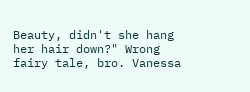Beauty, didn't she hang her hair down?" Wrong fairy tale, bro. Vanessa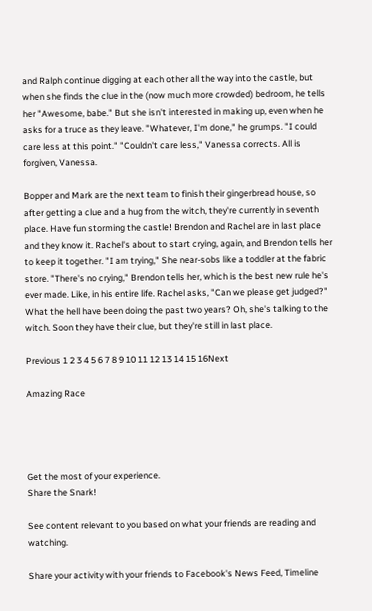and Ralph continue digging at each other all the way into the castle, but when she finds the clue in the (now much more crowded) bedroom, he tells her "Awesome, babe." But she isn't interested in making up, even when he asks for a truce as they leave. "Whatever, I'm done," he grumps. "I could care less at this point." "Couldn't care less," Vanessa corrects. All is forgiven, Vanessa.

Bopper and Mark are the next team to finish their gingerbread house, so after getting a clue and a hug from the witch, they're currently in seventh place. Have fun storming the castle! Brendon and Rachel are in last place and they know it. Rachel's about to start crying, again, and Brendon tells her to keep it together. "I am trying," She near-sobs like a toddler at the fabric store. "There's no crying," Brendon tells her, which is the best new rule he's ever made. Like, in his entire life. Rachel asks, "Can we please get judged?" What the hell have been doing the past two years? Oh, she's talking to the witch. Soon they have their clue, but they're still in last place.

Previous 1 2 3 4 5 6 7 8 9 10 11 12 13 14 15 16Next

Amazing Race




Get the most of your experience.
Share the Snark!

See content relevant to you based on what your friends are reading and watching.

Share your activity with your friends to Facebook's News Feed, Timeline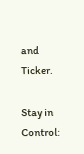and Ticker.

Stay in Control: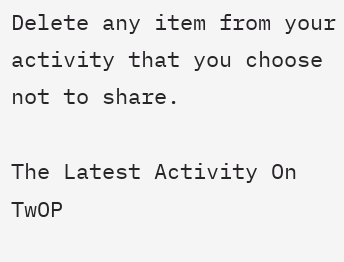Delete any item from your activity that you choose not to share.

The Latest Activity On TwOP